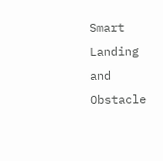Smart Landing and Obstacle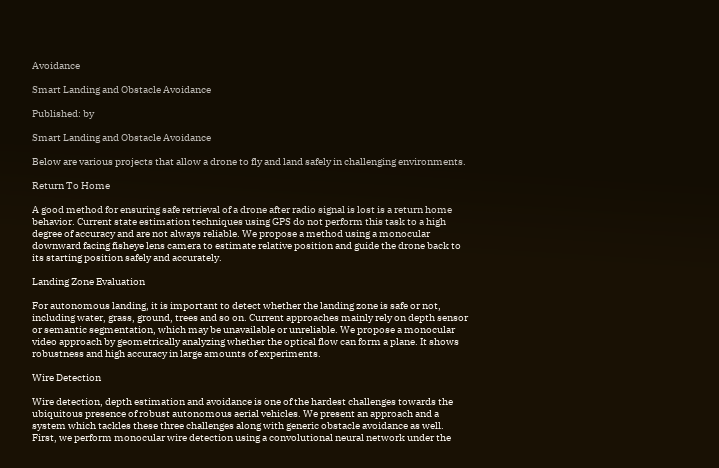Avoidance

Smart Landing and Obstacle Avoidance

Published: by

Smart Landing and Obstacle Avoidance

Below are various projects that allow a drone to fly and land safely in challenging environments.

Return To Home

A good method for ensuring safe retrieval of a drone after radio signal is lost is a return home behavior. Current state estimation techniques using GPS do not perform this task to a high degree of accuracy and are not always reliable. We propose a method using a monocular downward facing fisheye lens camera to estimate relative position and guide the drone back to its starting position safely and accurately.

Landing Zone Evaluation

For autonomous landing, it is important to detect whether the landing zone is safe or not, including water, grass, ground, trees and so on. Current approaches mainly rely on depth sensor or semantic segmentation, which may be unavailable or unreliable. We propose a monocular video approach by geometrically analyzing whether the optical flow can form a plane. It shows robustness and high accuracy in large amounts of experiments.

Wire Detection

Wire detection, depth estimation and avoidance is one of the hardest challenges towards the ubiquitous presence of robust autonomous aerial vehicles. We present an approach and a system which tackles these three challenges along with generic obstacle avoidance as well. First, we perform monocular wire detection using a convolutional neural network under the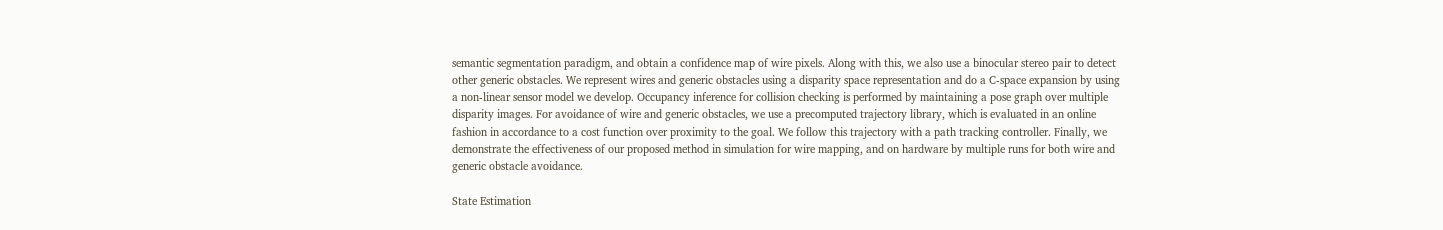semantic segmentation paradigm, and obtain a confidence map of wire pixels. Along with this, we also use a binocular stereo pair to detect other generic obstacles. We represent wires and generic obstacles using a disparity space representation and do a C-space expansion by using a non-linear sensor model we develop. Occupancy inference for collision checking is performed by maintaining a pose graph over multiple disparity images. For avoidance of wire and generic obstacles, we use a precomputed trajectory library, which is evaluated in an online fashion in accordance to a cost function over proximity to the goal. We follow this trajectory with a path tracking controller. Finally, we demonstrate the effectiveness of our proposed method in simulation for wire mapping, and on hardware by multiple runs for both wire and generic obstacle avoidance.

State Estimation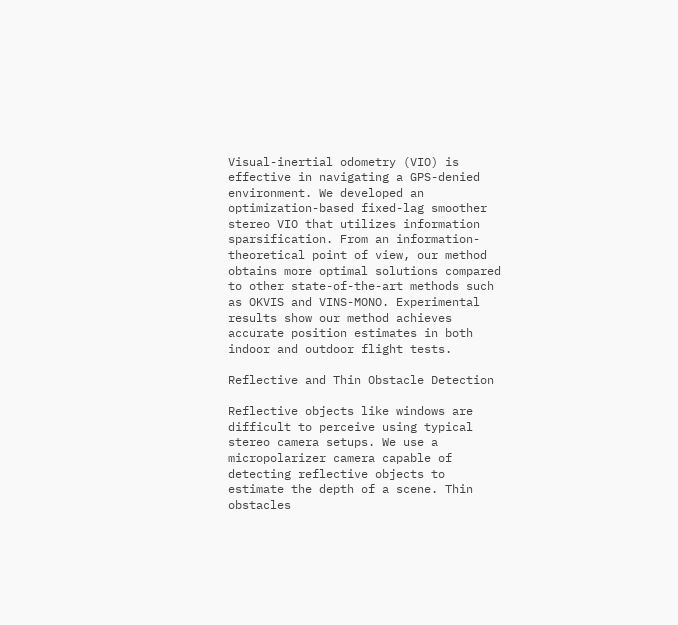Visual-inertial odometry (VIO) is effective in navigating a GPS-denied environment. We developed an optimization-based fixed-lag smoother stereo VIO that utilizes information sparsification. From an information-theoretical point of view, our method obtains more optimal solutions compared to other state-of-the-art methods such as OKVIS and VINS-MONO. Experimental results show our method achieves accurate position estimates in both indoor and outdoor flight tests.

Reflective and Thin Obstacle Detection

Reflective objects like windows are difficult to perceive using typical stereo camera setups. We use a micropolarizer camera capable of detecting reflective objects to estimate the depth of a scene. Thin obstacles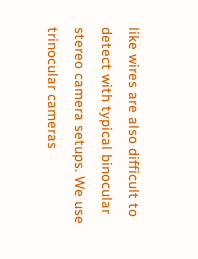like wires are also difficult to detect with typical binocular stereo camera setups. We use trinocular cameras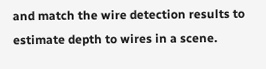and match the wire detection results to estimate depth to wires in a scene.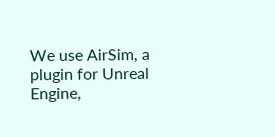We use AirSim, a plugin for Unreal Engine,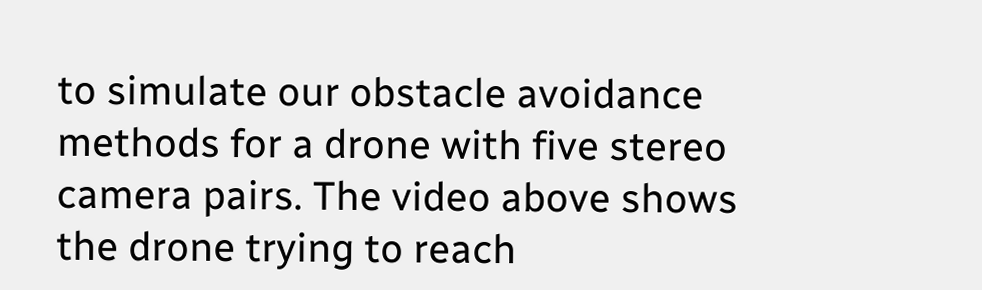to simulate our obstacle avoidance methods for a drone with five stereo camera pairs. The video above shows the drone trying to reach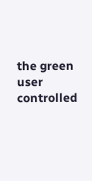the green user controlled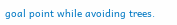goal point while avoiding trees.